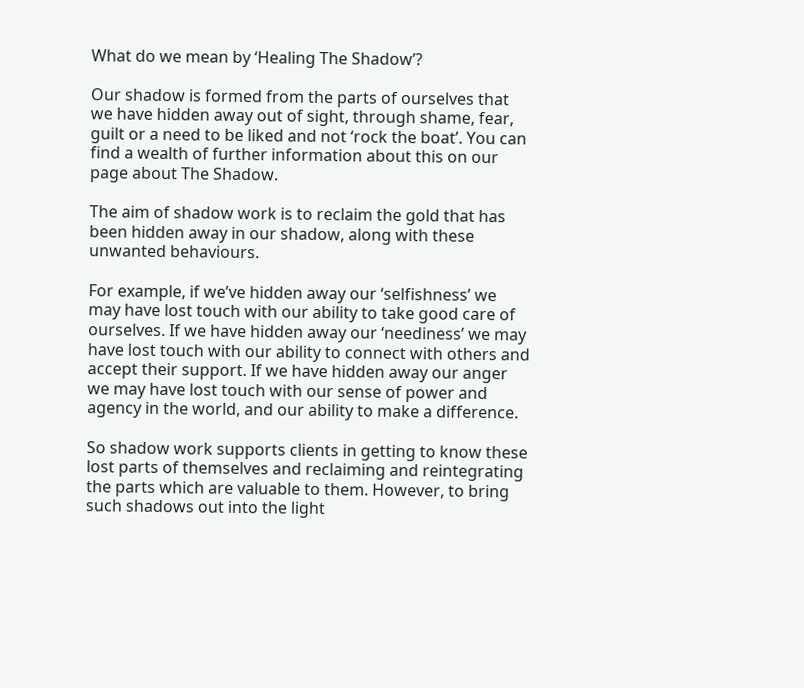What do we mean by ‘Healing The Shadow’?

Our shadow is formed from the parts of ourselves that we have hidden away out of sight, through shame, fear, guilt or a need to be liked and not ‘rock the boat’. You can find a wealth of further information about this on our page about The Shadow.

The aim of shadow work is to reclaim the gold that has been hidden away in our shadow, along with these unwanted behaviours.

For example, if we’ve hidden away our ‘selfishness’ we may have lost touch with our ability to take good care of ourselves. If we have hidden away our ‘neediness’ we may have lost touch with our ability to connect with others and accept their support. If we have hidden away our anger we may have lost touch with our sense of power and agency in the world, and our ability to make a difference.

So shadow work supports clients in getting to know these lost parts of themselves and reclaiming and reintegrating the parts which are valuable to them. However, to bring such shadows out into the light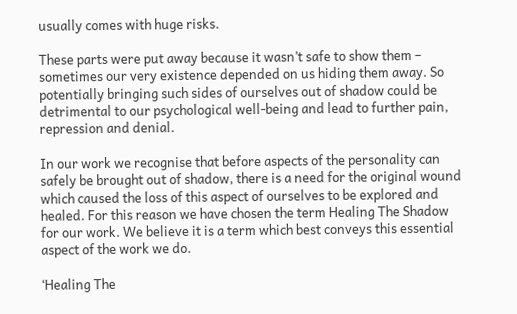usually comes with huge risks.

These parts were put away because it wasn’t safe to show them – sometimes our very existence depended on us hiding them away. So potentially bringing such sides of ourselves out of shadow could be detrimental to our psychological well-being and lead to further pain, repression and denial.

In our work we recognise that before aspects of the personality can safely be brought out of shadow, there is a need for the original wound which caused the loss of this aspect of ourselves to be explored and healed. For this reason we have chosen the term Healing The Shadow for our work. We believe it is a term which best conveys this essential aspect of the work we do.

‘Healing The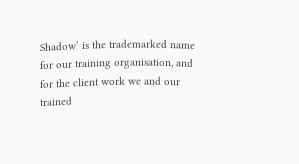Shadow’ is the trademarked name for our training organisation, and for the client work we and our trained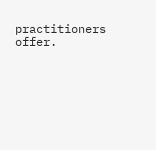practitioners offer.